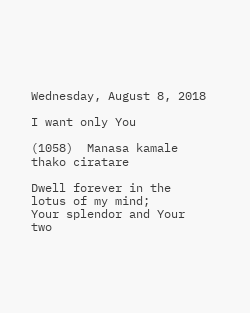Wednesday, August 8, 2018

I want only You

(1058)  Manasa kamale thako ciratare

Dwell forever in the lotus of my mind;
Your splendor and Your two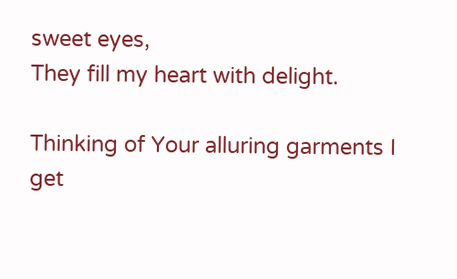sweet eyes,
They fill my heart with delight.

Thinking of Your alluring garments I get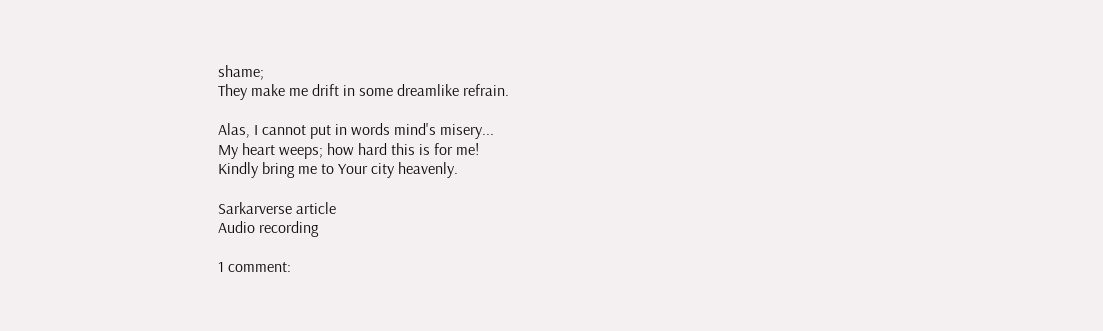shame;
They make me drift in some dreamlike refrain.

Alas, I cannot put in words mind's misery...
My heart weeps; how hard this is for me!
Kindly bring me to Your city heavenly.

Sarkarverse article
Audio recording

1 comment: